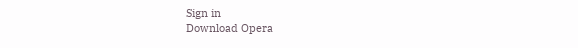Sign in
Download Opera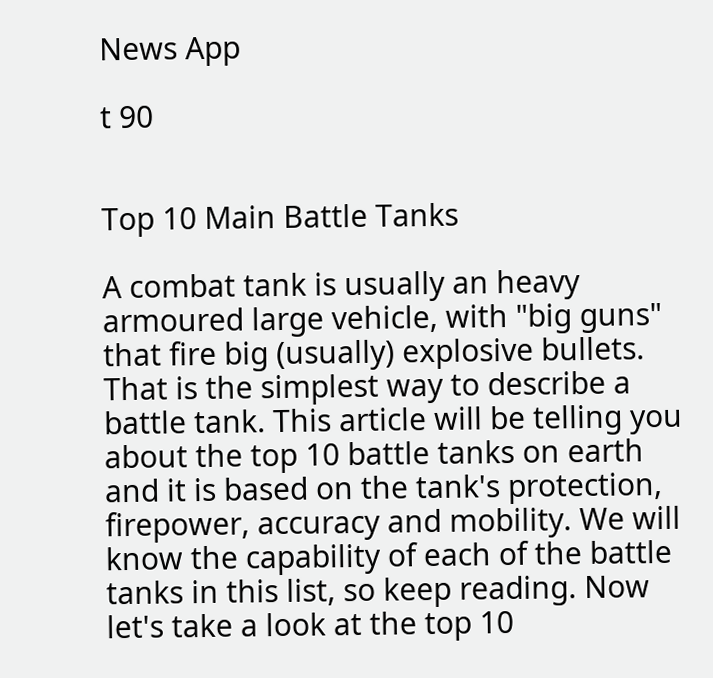News App

t 90


Top 10 Main Battle Tanks

A combat tank is usually an heavy armoured large vehicle, with "big guns" that fire big (usually) explosive bullets. That is the simplest way to describe a battle tank. This article will be telling you about the top 10 battle tanks on earth and it is based on the tank's protection, firepower, accuracy and mobility. We will know the capability of each of the battle tanks in this list, so keep reading. Now let's take a look at the top 10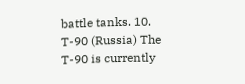battle tanks. 10. T-90 (Russia) The T-90 is currently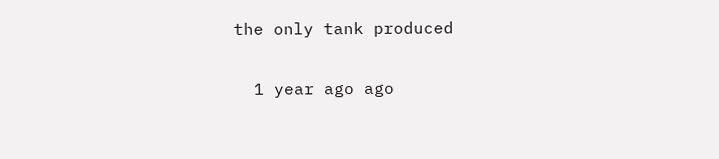the only tank produced

  1 year ago ago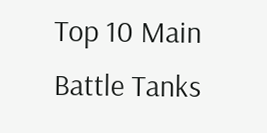Top 10 Main Battle Tanks